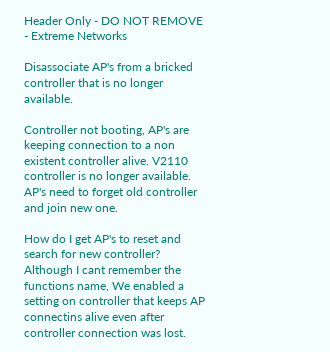Header Only - DO NOT REMOVE - Extreme Networks

Disassociate AP's from a bricked controller that is no longer available.

Controller not booting, AP's are keeping connection to a non existent controller alive. V2110 controller is no longer available. AP's need to forget old controller and join new one.

How do I get AP's to reset and search for new controller? Although I cant remember the functions name, We enabled a setting on controller that keeps AP connectins alive even after controller connection was lost.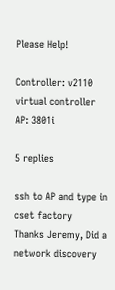Please Help!

Controller: v2110 virtual controller
AP: 3801i

5 replies

ssh to AP and type in cset factory
Thanks Jeremy, Did a network discovery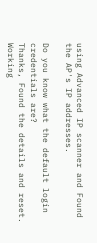using Advanced IP scanner and Found the AP's IP addresses.

Do you know what the default login credentials are?
Thanks, Found the details and reset. Working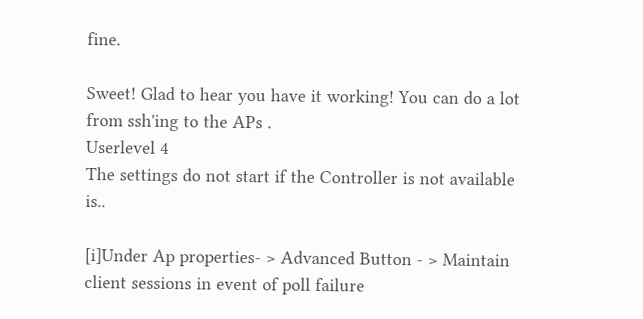fine.

Sweet! Glad to hear you have it working! You can do a lot from ssh'ing to the APs .
Userlevel 4
The settings do not start if the Controller is not available is..

[i]Under Ap properties- > Advanced Button - > Maintain client sessions in event of poll failure